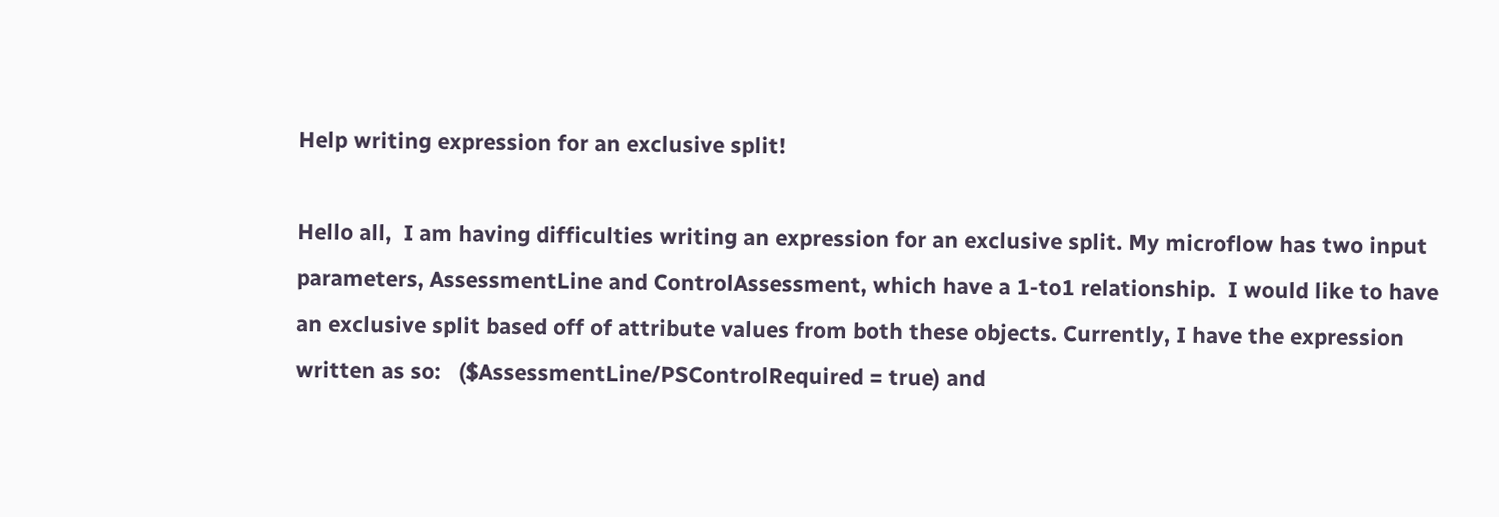Help writing expression for an exclusive split!

Hello all,  I am having difficulties writing an expression for an exclusive split. My microflow has two input parameters, AssessmentLine and ControlAssessment, which have a 1-to1 relationship.  I would like to have an exclusive split based off of attribute values from both these objects. Currently, I have the expression written as so:   ($AssessmentLine/PSControlRequired = true) and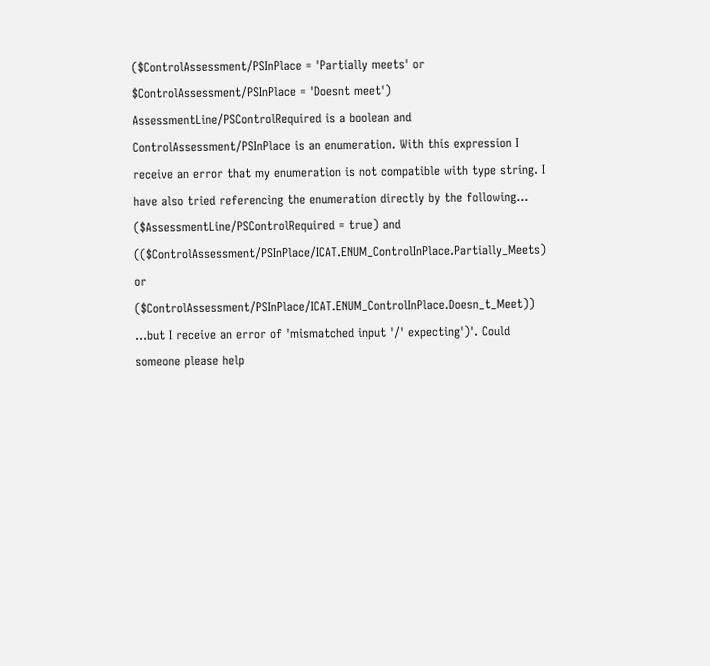($ControlAssessment/PSInPlace = 'Partially meets' or $ControlAssessment/PSInPlace = 'Doesnt meet')   AssessmentLine/PSControlRequired is a boolean and ControlAssessment/PSInPlace is an enumeration. With this expression I receive an error that my enumeration is not compatible with type string. I have also tried referencing the enumeration directly by the following...    ($AssessmentLine/PSControlRequired = true) and (($ControlAssessment/PSInPlace/ICAT.ENUM_ControlInPlace.Partially_Meets) or ($ControlAssessment/PSInPlace/ICAT.ENUM_ControlInPlace.Doesn_t_Meet))   ...but I receive an error of 'mismatched input '/' expecting')'. Could someone please help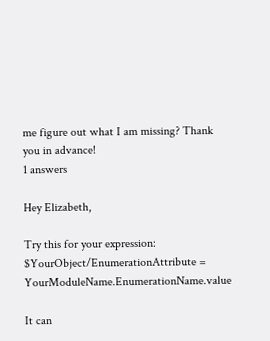me figure out what I am missing? Thank you in advance!
1 answers

Hey Elizabeth,

Try this for your expression: $YourObject/EnumerationAttribute = YourModuleName.EnumerationName.value

It can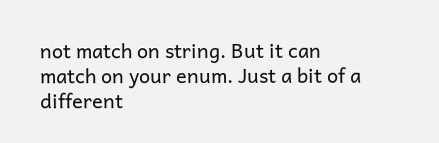not match on string. But it can match on your enum. Just a bit of a different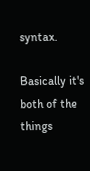syntax.

Basically it's both of the things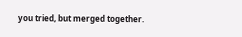you tried, but merged together.